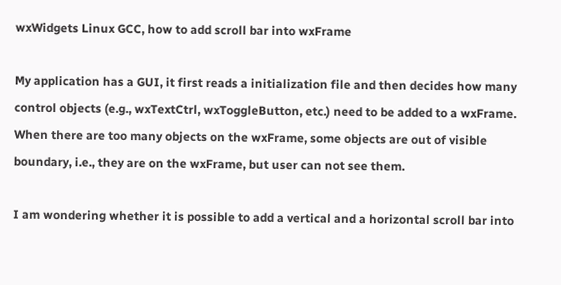wxWidgets Linux GCC, how to add scroll bar into wxFrame

My application has a GUI, it first reads a initialization file and then decides how many control objects (e.g., wxTextCtrl, wxToggleButton, etc.) need to be added to a wxFrame. When there are too many objects on the wxFrame, some objects are out of visible boundary, i.e., they are on the wxFrame, but user can not see them.

I am wondering whether it is possible to add a vertical and a horizontal scroll bar into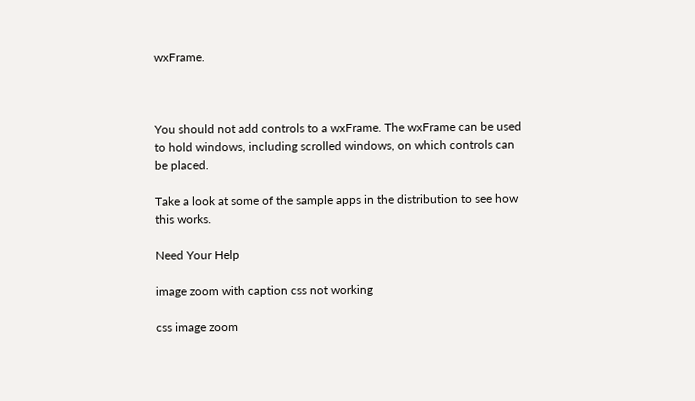wxFrame.



You should not add controls to a wxFrame. The wxFrame can be used to hold windows, including scrolled windows, on which controls can be placed.

Take a look at some of the sample apps in the distribution to see how this works.

Need Your Help

image zoom with caption css not working

css image zoom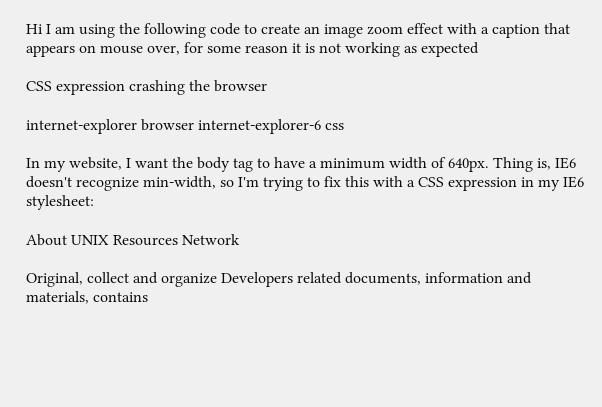Hi I am using the following code to create an image zoom effect with a caption that appears on mouse over, for some reason it is not working as expected

CSS expression crashing the browser

internet-explorer browser internet-explorer-6 css

In my website, I want the body tag to have a minimum width of 640px. Thing is, IE6 doesn't recognize min-width, so I'm trying to fix this with a CSS expression in my IE6 stylesheet:

About UNIX Resources Network

Original, collect and organize Developers related documents, information and materials, contains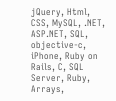jQuery, Html, CSS, MySQL, .NET, ASP.NET, SQL, objective-c, iPhone, Ruby on Rails, C, SQL Server, Ruby, Arrays,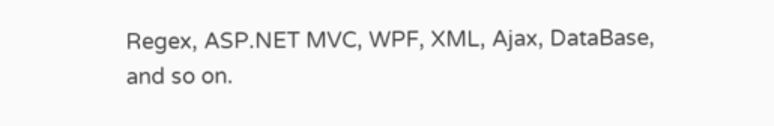Regex, ASP.NET MVC, WPF, XML, Ajax, DataBase, and so on.